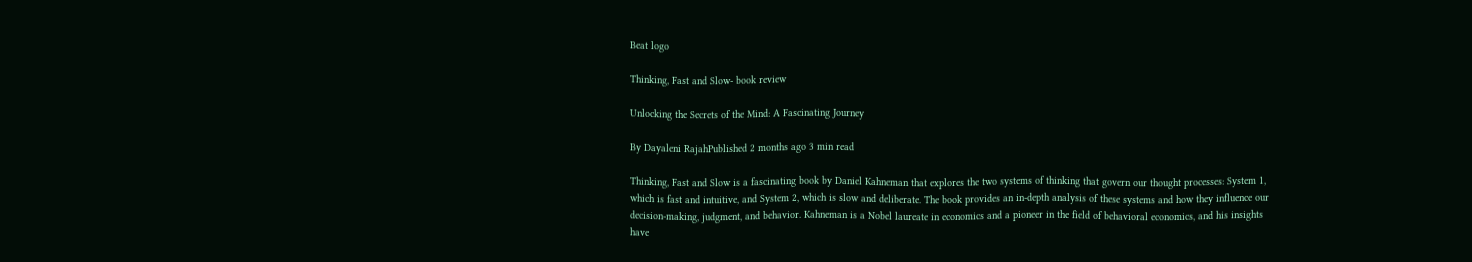Beat logo

Thinking, Fast and Slow- book review

Unlocking the Secrets of the Mind: A Fascinating Journey

By Dayaleni RajahPublished 2 months ago 3 min read

Thinking, Fast and Slow is a fascinating book by Daniel Kahneman that explores the two systems of thinking that govern our thought processes: System 1, which is fast and intuitive, and System 2, which is slow and deliberate. The book provides an in-depth analysis of these systems and how they influence our decision-making, judgment, and behavior. Kahneman is a Nobel laureate in economics and a pioneer in the field of behavioral economics, and his insights have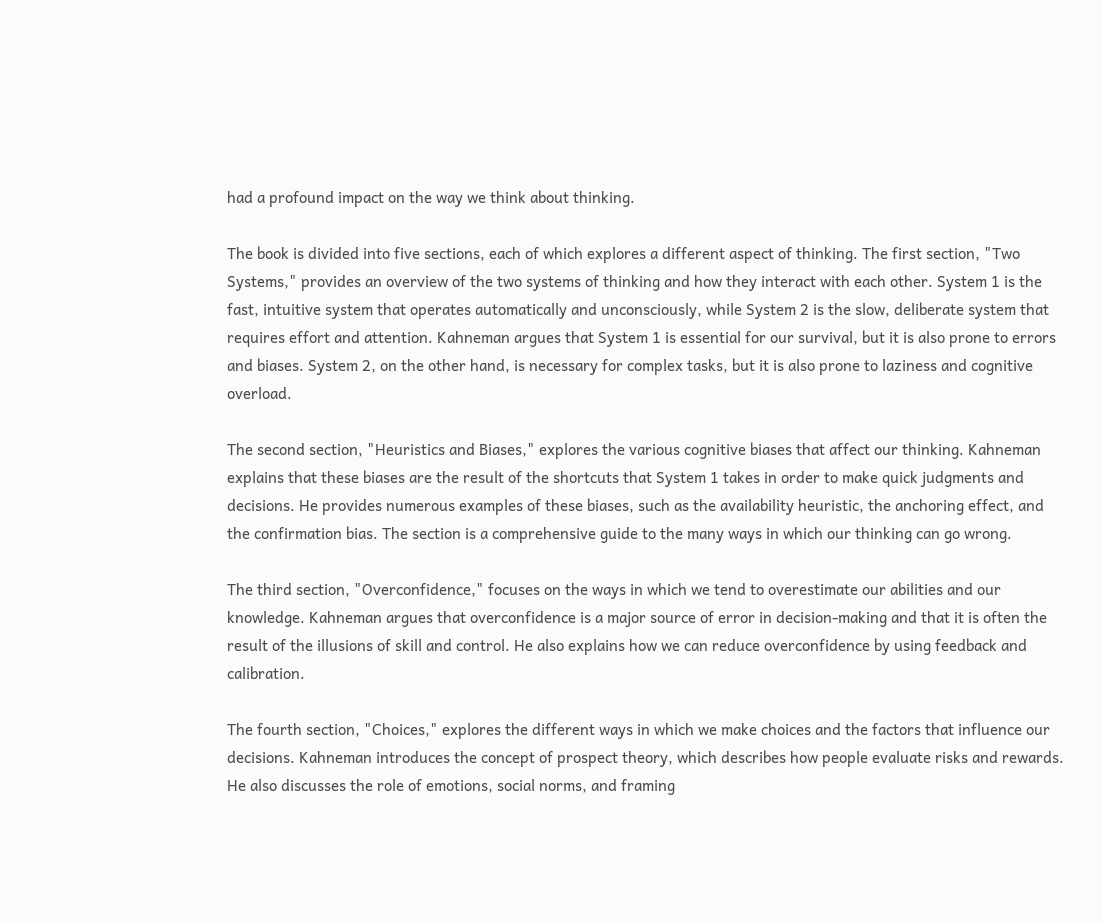had a profound impact on the way we think about thinking.

The book is divided into five sections, each of which explores a different aspect of thinking. The first section, "Two Systems," provides an overview of the two systems of thinking and how they interact with each other. System 1 is the fast, intuitive system that operates automatically and unconsciously, while System 2 is the slow, deliberate system that requires effort and attention. Kahneman argues that System 1 is essential for our survival, but it is also prone to errors and biases. System 2, on the other hand, is necessary for complex tasks, but it is also prone to laziness and cognitive overload.

The second section, "Heuristics and Biases," explores the various cognitive biases that affect our thinking. Kahneman explains that these biases are the result of the shortcuts that System 1 takes in order to make quick judgments and decisions. He provides numerous examples of these biases, such as the availability heuristic, the anchoring effect, and the confirmation bias. The section is a comprehensive guide to the many ways in which our thinking can go wrong.

The third section, "Overconfidence," focuses on the ways in which we tend to overestimate our abilities and our knowledge. Kahneman argues that overconfidence is a major source of error in decision-making and that it is often the result of the illusions of skill and control. He also explains how we can reduce overconfidence by using feedback and calibration.

The fourth section, "Choices," explores the different ways in which we make choices and the factors that influence our decisions. Kahneman introduces the concept of prospect theory, which describes how people evaluate risks and rewards. He also discusses the role of emotions, social norms, and framing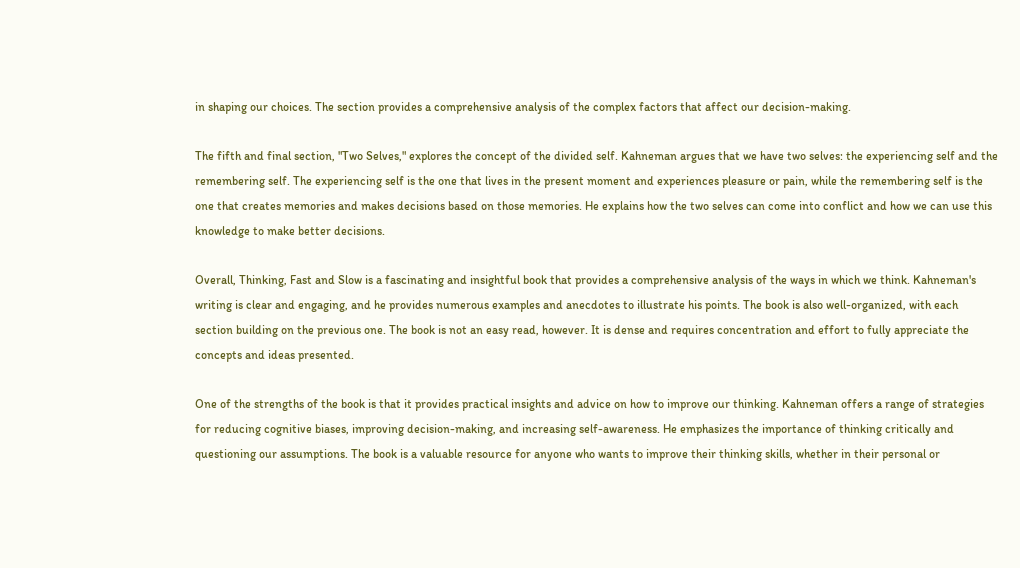in shaping our choices. The section provides a comprehensive analysis of the complex factors that affect our decision-making.

The fifth and final section, "Two Selves," explores the concept of the divided self. Kahneman argues that we have two selves: the experiencing self and the remembering self. The experiencing self is the one that lives in the present moment and experiences pleasure or pain, while the remembering self is the one that creates memories and makes decisions based on those memories. He explains how the two selves can come into conflict and how we can use this knowledge to make better decisions.

Overall, Thinking, Fast and Slow is a fascinating and insightful book that provides a comprehensive analysis of the ways in which we think. Kahneman's writing is clear and engaging, and he provides numerous examples and anecdotes to illustrate his points. The book is also well-organized, with each section building on the previous one. The book is not an easy read, however. It is dense and requires concentration and effort to fully appreciate the concepts and ideas presented.

One of the strengths of the book is that it provides practical insights and advice on how to improve our thinking. Kahneman offers a range of strategies for reducing cognitive biases, improving decision-making, and increasing self-awareness. He emphasizes the importance of thinking critically and questioning our assumptions. The book is a valuable resource for anyone who wants to improve their thinking skills, whether in their personal or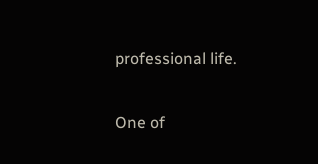professional life.

One of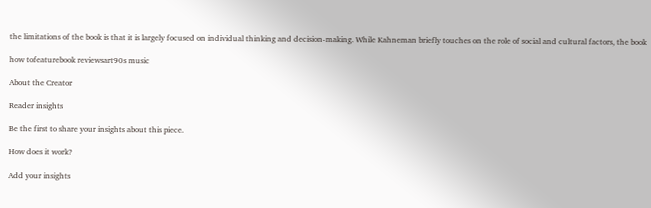the limitations of the book is that it is largely focused on individual thinking and decision-making. While Kahneman briefly touches on the role of social and cultural factors, the book

how tofeaturebook reviewsart90s music

About the Creator

Reader insights

Be the first to share your insights about this piece.

How does it work?

Add your insights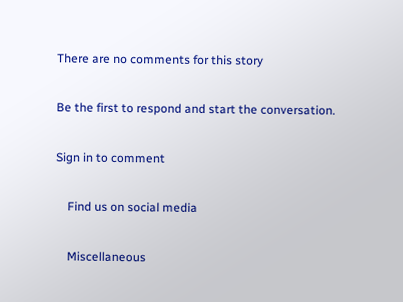There are no comments for this story

Be the first to respond and start the conversation.

Sign in to comment

    Find us on social media

    Miscellaneous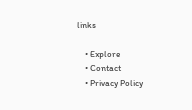links

    • Explore
    • Contact
    • Privacy Policy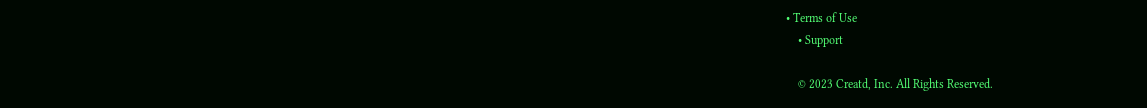• Terms of Use
    • Support

    © 2023 Creatd, Inc. All Rights Reserved.